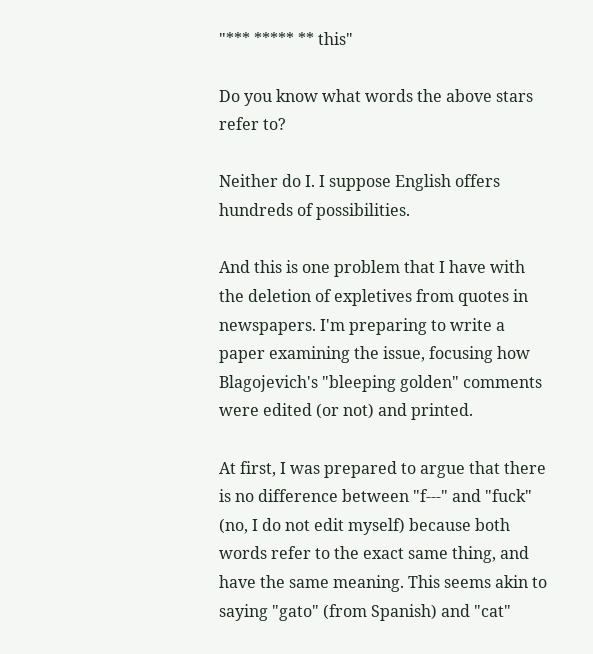"*** ***** ** this"

Do you know what words the above stars refer to?

Neither do I. I suppose English offers hundreds of possibilities.

And this is one problem that I have with the deletion of expletives from quotes in newspapers. I'm preparing to write a paper examining the issue, focusing how Blagojevich's "bleeping golden" comments were edited (or not) and printed.

At first, I was prepared to argue that there is no difference between "f---" and "fuck" (no, I do not edit myself) because both words refer to the exact same thing, and have the same meaning. This seems akin to saying "gato" (from Spanish) and "cat"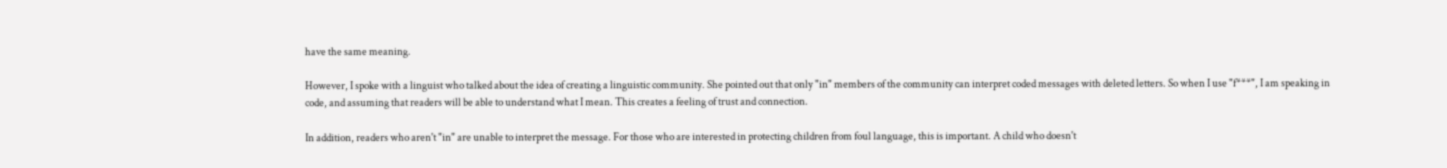have the same meaning.

However, I spoke with a linguist who talked about the idea of creating a linguistic community. She pointed out that only "in" members of the community can interpret coded messages with deleted letters. So when I use "f***", I am speaking in code, and assuming that readers will be able to understand what I mean. This creates a feeling of trust and connection.

In addition, readers who aren't "in" are unable to interpret the message. For those who are interested in protecting children from foul language, this is important. A child who doesn't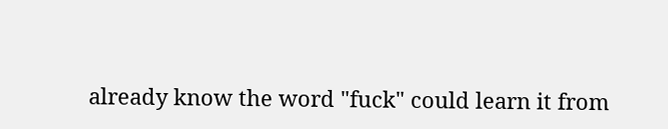already know the word "fuck" could learn it from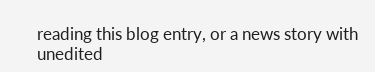reading this blog entry, or a news story with unedited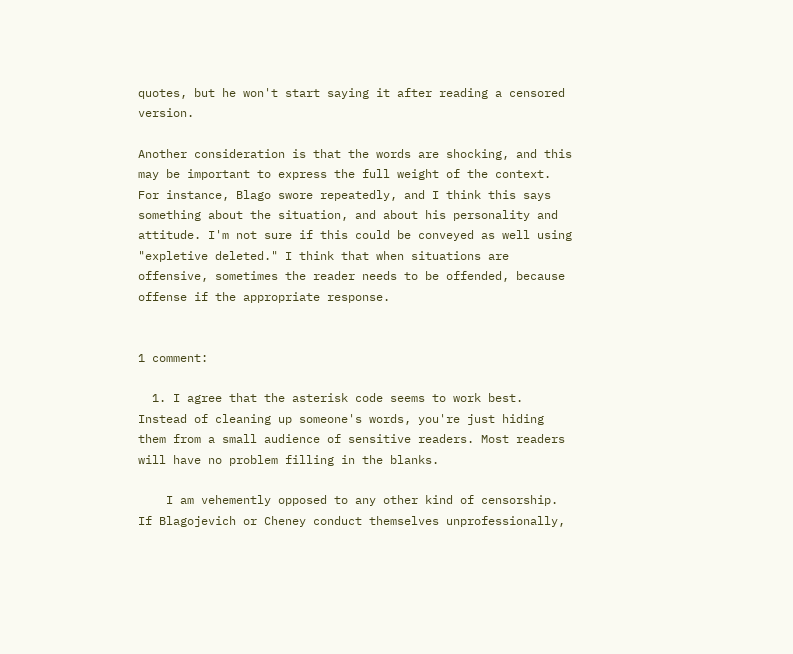quotes, but he won't start saying it after reading a censored version.

Another consideration is that the words are shocking, and this may be important to express the full weight of the context. For instance, Blago swore repeatedly, and I think this says something about the situation, and about his personality and attitude. I'm not sure if this could be conveyed as well using "expletive deleted." I think that when situations are offensive, sometimes the reader needs to be offended, because offense if the appropriate response.


1 comment:

  1. I agree that the asterisk code seems to work best. Instead of cleaning up someone's words, you're just hiding them from a small audience of sensitive readers. Most readers will have no problem filling in the blanks.

    I am vehemently opposed to any other kind of censorship. If Blagojevich or Cheney conduct themselves unprofessionally,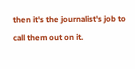then it's the journalist's job to call them out on it.